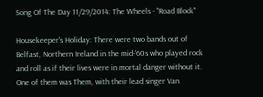Song Of The Day 11/29/2014: The Wheels - "Road Block"

Housekeeper's Holiday: There were two bands out of Belfast, Northern Ireland in the mid-'60s who played rock and roll as if their lives were in mortal danger without it. One of them was Them, with their lead singer Van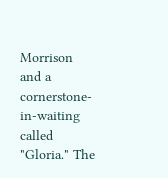Morrison and a cornerstone-in-waiting called "Gloria." The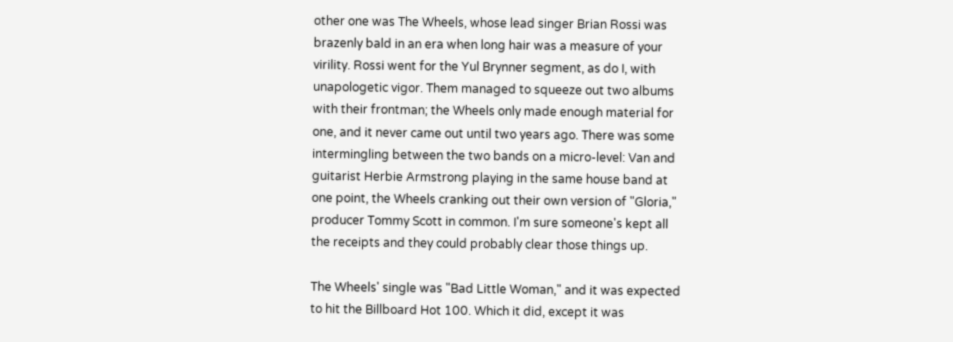other one was The Wheels, whose lead singer Brian Rossi was brazenly bald in an era when long hair was a measure of your virility. Rossi went for the Yul Brynner segment, as do I, with unapologetic vigor. Them managed to squeeze out two albums with their frontman; the Wheels only made enough material for one, and it never came out until two years ago. There was some intermingling between the two bands on a micro-level: Van and guitarist Herbie Armstrong playing in the same house band at one point, the Wheels cranking out their own version of "Gloria," producer Tommy Scott in common. I'm sure someone's kept all the receipts and they could probably clear those things up.

The Wheels' single was "Bad Little Woman," and it was expected to hit the Billboard Hot 100. Which it did, except it was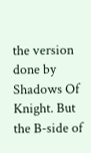the version done by Shadows Of Knight. But the B-side of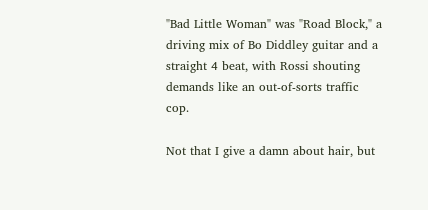"Bad Little Woman" was "Road Block," a driving mix of Bo Diddley guitar and a straight 4 beat, with Rossi shouting demands like an out-of-sorts traffic cop.

Not that I give a damn about hair, but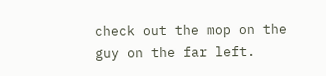check out the mop on the guy on the far left.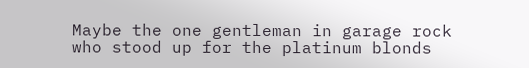Maybe the one gentleman in garage rock who stood up for the platinum blonds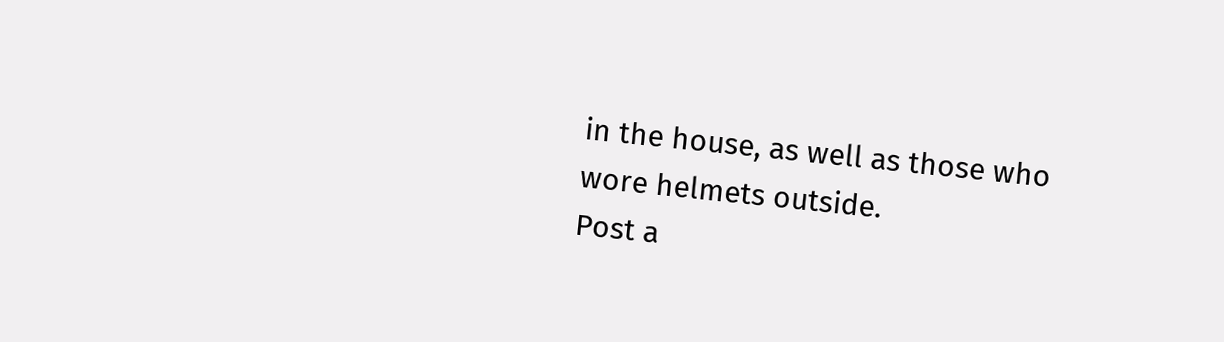in the house, as well as those who wore helmets outside.
Post a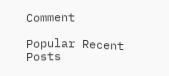Comment

Popular Recent Posts